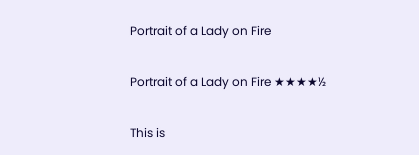Portrait of a Lady on Fire

Portrait of a Lady on Fire ★★★★½

This is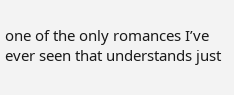one of the only romances I’ve ever seen that understands just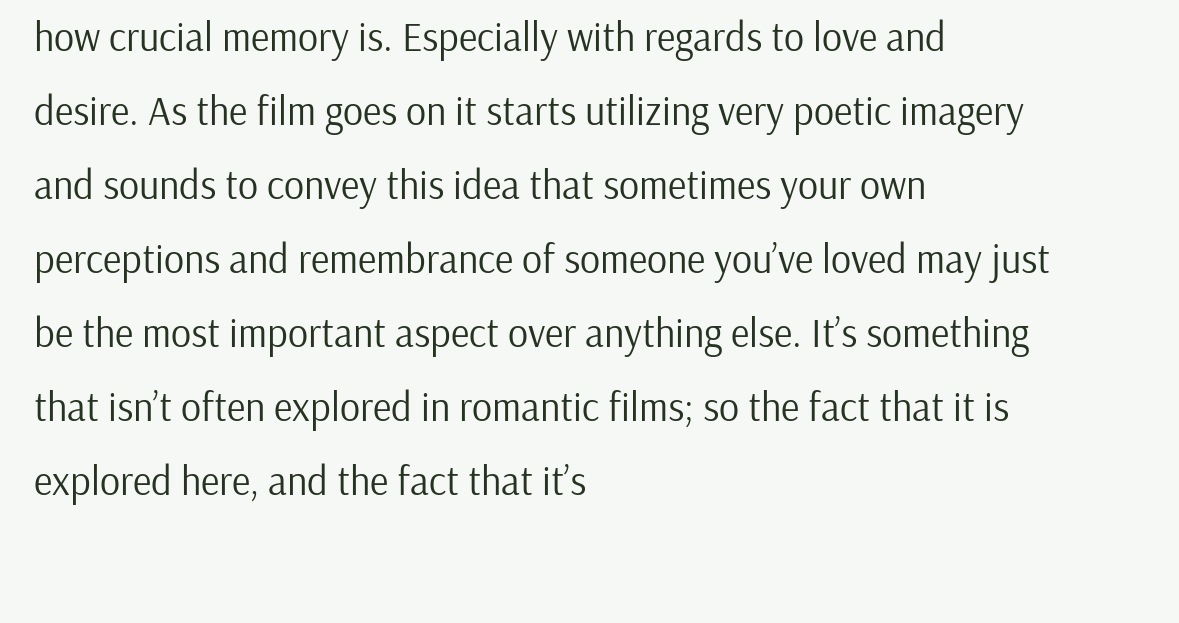how crucial memory is. Especially with regards to love and desire. As the film goes on it starts utilizing very poetic imagery and sounds to convey this idea that sometimes your own perceptions and remembrance of someone you’ve loved may just be the most important aspect over anything else. It’s something that isn’t often explored in romantic films; so the fact that it is explored here, and the fact that it’s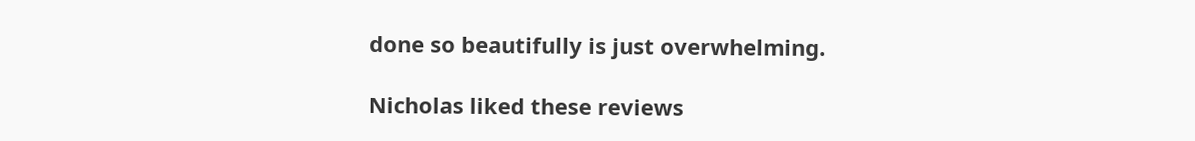done so beautifully is just overwhelming.

Nicholas liked these reviews